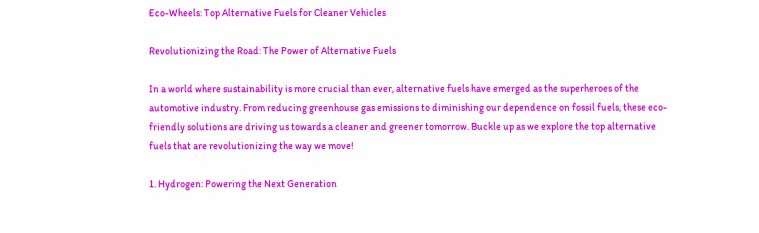Eco-Wheels: Top Alternative Fuels for Cleaner Vehicles

Revolutionizing the Road: The Power of Alternative Fuels

In a world where sustainability is more crucial than ever, alternative fuels have emerged as the superheroes of the automotive industry. From reducing greenhouse gas emissions to diminishing our dependence on fossil fuels, these eco-friendly solutions are driving us towards a cleaner and greener tomorrow. Buckle up as we explore the top alternative fuels that are revolutionizing the way we move!

1. Hydrogen: Powering the Next Generation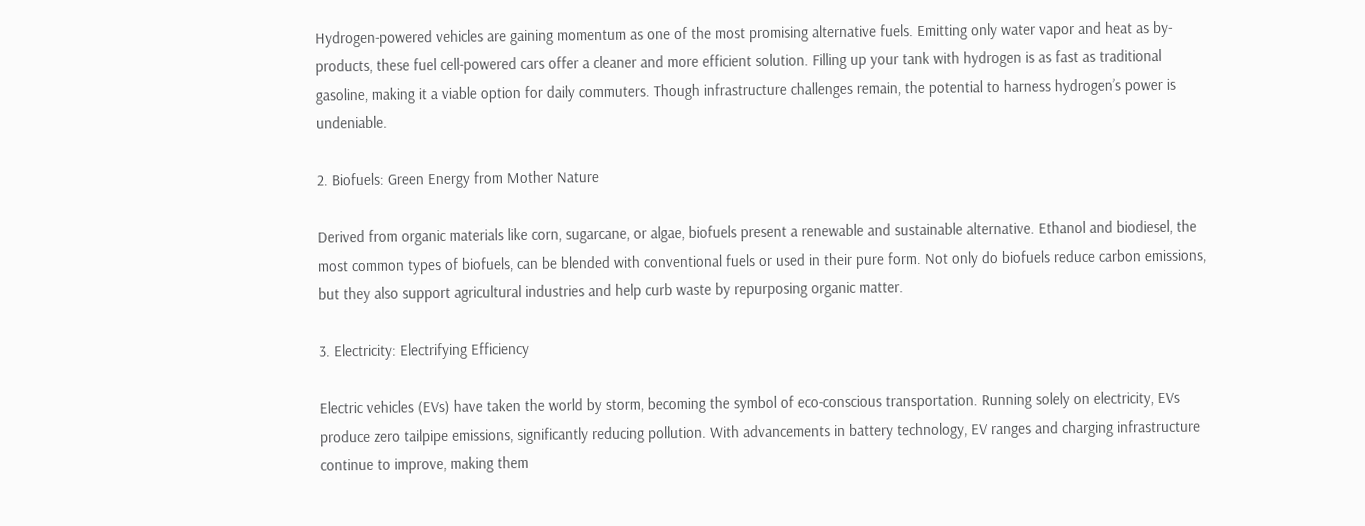Hydrogen-powered vehicles are gaining momentum as one of the most promising alternative fuels. Emitting only water vapor and heat as by-products, these fuel cell-powered cars offer a cleaner and more efficient solution. Filling up your tank with hydrogen is as fast as traditional gasoline, making it a viable option for daily commuters. Though infrastructure challenges remain, the potential to harness hydrogen’s power is undeniable.

2. Biofuels: Green Energy from Mother Nature

Derived from organic materials like corn, sugarcane, or algae, biofuels present a renewable and sustainable alternative. Ethanol and biodiesel, the most common types of biofuels, can be blended with conventional fuels or used in their pure form. Not only do biofuels reduce carbon emissions, but they also support agricultural industries and help curb waste by repurposing organic matter.

3. Electricity: Electrifying Efficiency

Electric vehicles (EVs) have taken the world by storm, becoming the symbol of eco-conscious transportation. Running solely on electricity, EVs produce zero tailpipe emissions, significantly reducing pollution. With advancements in battery technology, EV ranges and charging infrastructure continue to improve, making them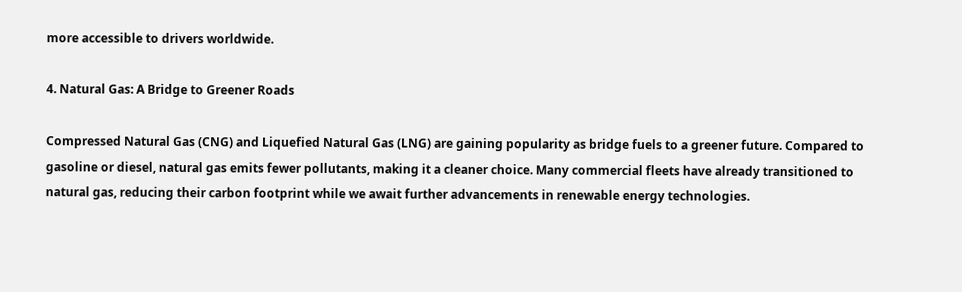more accessible to drivers worldwide.

4. Natural Gas: A Bridge to Greener Roads

Compressed Natural Gas (CNG) and Liquefied Natural Gas (LNG) are gaining popularity as bridge fuels to a greener future. Compared to gasoline or diesel, natural gas emits fewer pollutants, making it a cleaner choice. Many commercial fleets have already transitioned to natural gas, reducing their carbon footprint while we await further advancements in renewable energy technologies.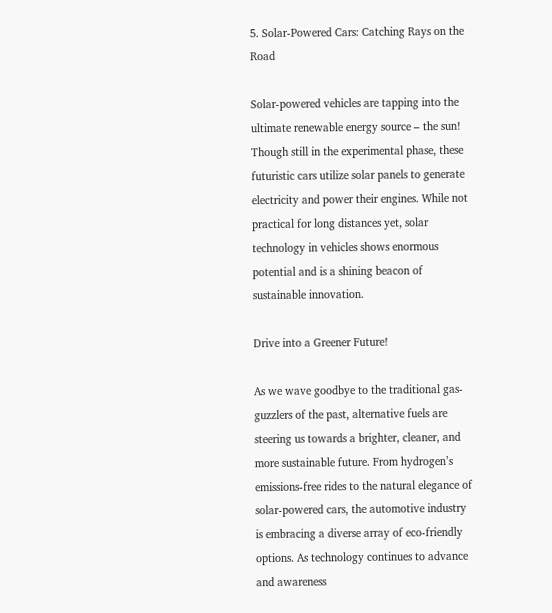5. Solar-Powered Cars: Catching Rays on the Road

Solar-powered vehicles are tapping into the ultimate renewable energy source – the sun! Though still in the experimental phase, these futuristic cars utilize solar panels to generate electricity and power their engines. While not practical for long distances yet, solar technology in vehicles shows enormous potential and is a shining beacon of sustainable innovation.

Drive into a Greener Future!

As we wave goodbye to the traditional gas-guzzlers of the past, alternative fuels are steering us towards a brighter, cleaner, and more sustainable future. From hydrogen’s emissions-free rides to the natural elegance of solar-powered cars, the automotive industry is embracing a diverse array of eco-friendly options. As technology continues to advance and awareness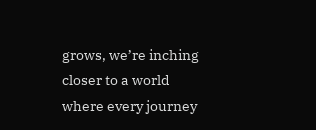grows, we’re inching closer to a world where every journey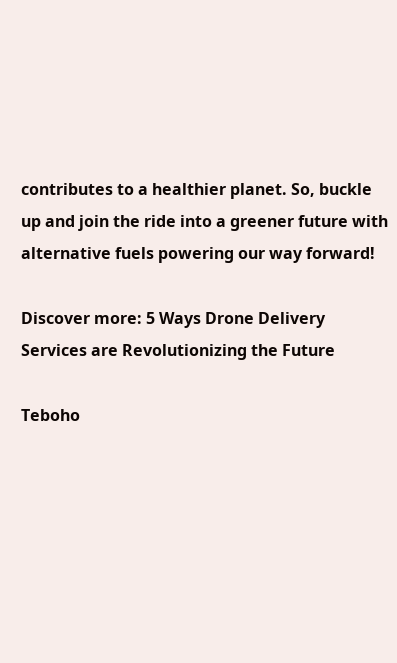contributes to a healthier planet. So, buckle up and join the ride into a greener future with alternative fuels powering our way forward!

Discover more: 5 Ways Drone Delivery Services are Revolutionizing the Future

Teboho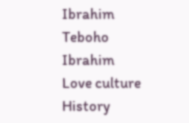Ibrahim
Teboho Ibrahim
Love culture History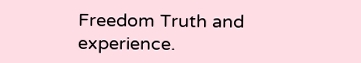Freedom Truth and experience.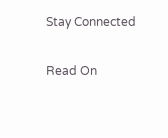Stay Connected

Read On